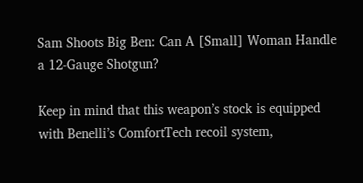Sam Shoots Big Ben: Can A [Small] Woman Handle a 12-Gauge Shotgun?

Keep in mind that this weapon’s stock is equipped with Benelli’s ComfortTech recoil system,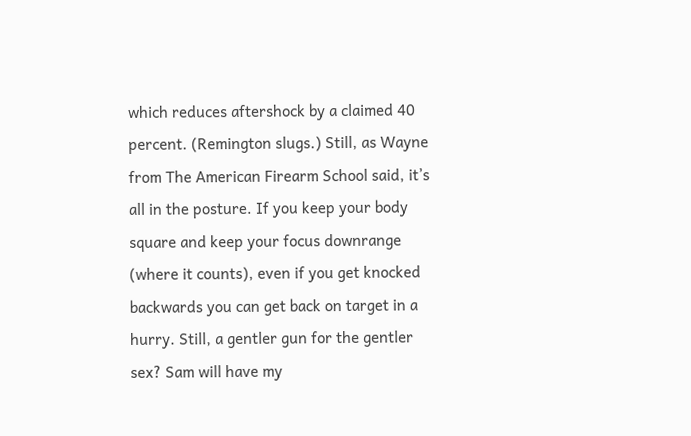which reduces aftershock by a claimed 40 percent. (Remington slugs.) Still, as Wayne from The American Firearm School said, it’s all in the posture. If you keep your body square and keep your focus downrange (where it counts), even if you get knocked backwards you can get back on target in a hurry. Still, a gentler gun for the gentler sex? Sam will have my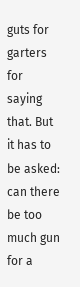guts for garters for saying that. But it has to be asked: can there be too much gun for a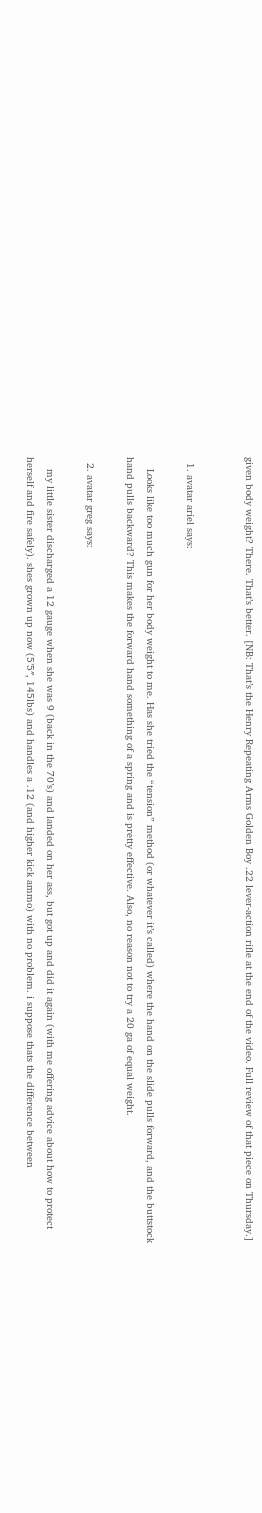given body weight? There. That’s better. [NB: That’s the Henry Repeating Arms Golden Boy .22 lever-action rifle at the end of the video. Full review of that piece on Thursday.]


  1. avatar ariel says:

    Looks like too much gun for her body weight to me. Has she tried the “tension” method (or whatever it’s called) where the hand on the slide pulls forward, and the buttstock hand pulls backward? This makes the forward hand something of a spring and is pretty effective. Also, no reason not to try a 20 ga of equal weight.

  2. avatar greg says:

    my little sister discharged a 12 gauge when she was 9 (back in the 70’s) and landed on her ass, but got up and did it again (with me offering advice about how to protect herself and fire safely). shes grown up now (5’5″, 145lbs) and handles a .12 (and higher kick ammo) with no problem. i suppose thats the difference between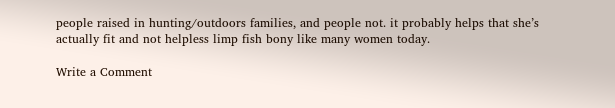people raised in hunting/outdoors families, and people not. it probably helps that she’s actually fit and not helpless limp fish bony like many women today.

Write a Comment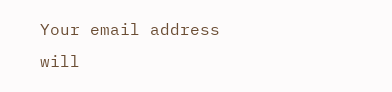Your email address will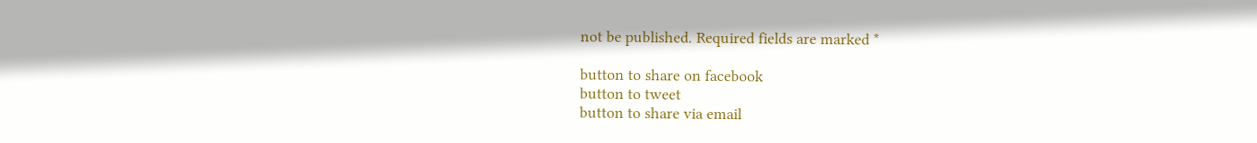not be published. Required fields are marked *

button to share on facebook
button to tweet
button to share via email